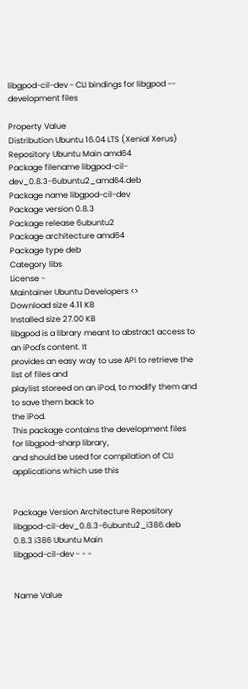libgpod-cil-dev - CLI bindings for libgpod -- development files

Property Value
Distribution Ubuntu 16.04 LTS (Xenial Xerus)
Repository Ubuntu Main amd64
Package filename libgpod-cil-dev_0.8.3-6ubuntu2_amd64.deb
Package name libgpod-cil-dev
Package version 0.8.3
Package release 6ubuntu2
Package architecture amd64
Package type deb
Category libs
License -
Maintainer Ubuntu Developers <>
Download size 4.11 KB
Installed size 27.00 KB
libgpod is a library meant to abstract access to an iPod's content. It
provides an easy way to use API to retrieve the list of files and
playlist storeed on an iPod, to modify them and to save them back to
the iPod.
This package contains the development files for libgpod-sharp library,
and should be used for compilation of CLI applications which use this


Package Version Architecture Repository
libgpod-cil-dev_0.8.3-6ubuntu2_i386.deb 0.8.3 i386 Ubuntu Main
libgpod-cil-dev - - -


Name Value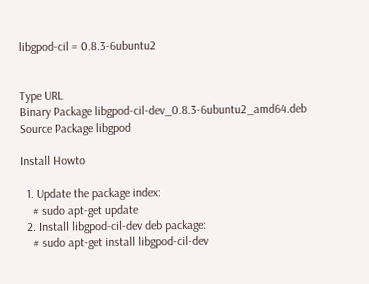libgpod-cil = 0.8.3-6ubuntu2


Type URL
Binary Package libgpod-cil-dev_0.8.3-6ubuntu2_amd64.deb
Source Package libgpod

Install Howto

  1. Update the package index:
    # sudo apt-get update
  2. Install libgpod-cil-dev deb package:
    # sudo apt-get install libgpod-cil-dev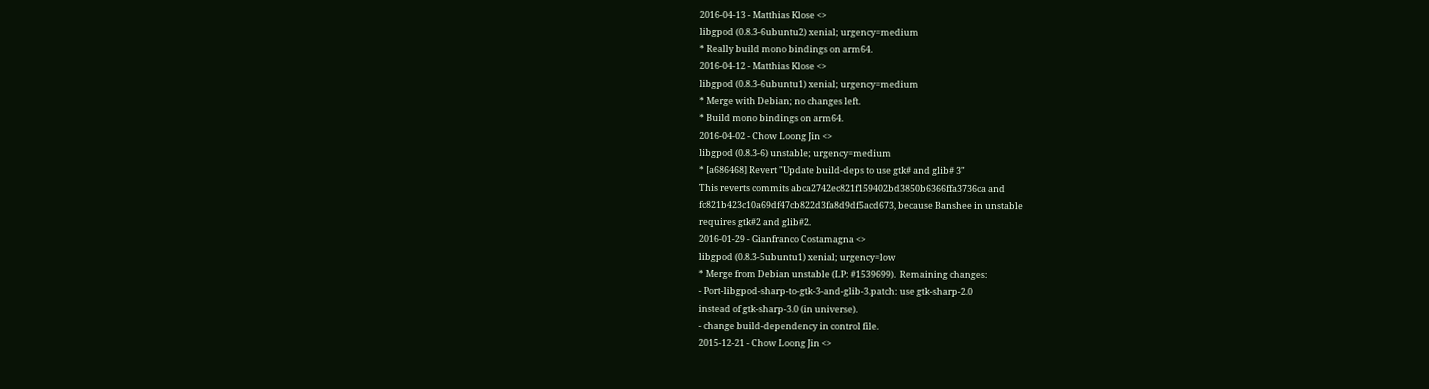2016-04-13 - Matthias Klose <>
libgpod (0.8.3-6ubuntu2) xenial; urgency=medium
* Really build mono bindings on arm64.
2016-04-12 - Matthias Klose <>
libgpod (0.8.3-6ubuntu1) xenial; urgency=medium
* Merge with Debian; no changes left.
* Build mono bindings on arm64.
2016-04-02 - Chow Loong Jin <>
libgpod (0.8.3-6) unstable; urgency=medium
* [a686468] Revert "Update build-deps to use gtk# and glib# 3"
This reverts commits abca2742ec821f159402bd3850b6366ffa3736ca and
fc821b423c10a69df47cb822d3fa8d9df5acd673, because Banshee in unstable
requires gtk#2 and glib#2.
2016-01-29 - Gianfranco Costamagna <>
libgpod (0.8.3-5ubuntu1) xenial; urgency=low
* Merge from Debian unstable (LP: #1539699).  Remaining changes:
- Port-libgpod-sharp-to-gtk-3-and-glib-3.patch: use gtk-sharp-2.0
instead of gtk-sharp-3.0 (in universe).
- change build-dependency in control file.
2015-12-21 - Chow Loong Jin <>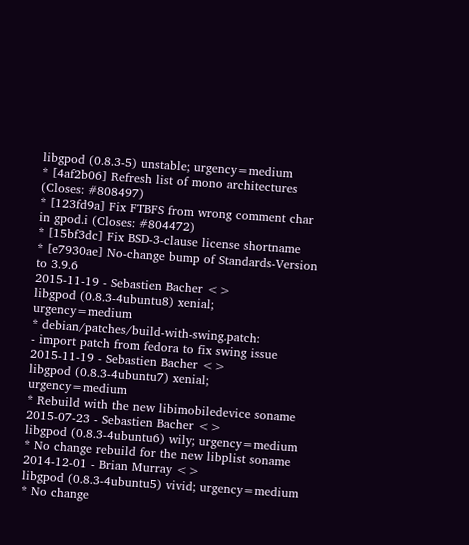libgpod (0.8.3-5) unstable; urgency=medium
* [4af2b06] Refresh list of mono architectures (Closes: #808497)
* [123fd9a] Fix FTBFS from wrong comment char in gpod.i (Closes: #804472)
* [15bf3dc] Fix BSD-3-clause license shortname
* [e7930ae] No-change bump of Standards-Version to 3.9.6
2015-11-19 - Sebastien Bacher <>
libgpod (0.8.3-4ubuntu8) xenial; urgency=medium
* debian/patches/build-with-swing.patch:
- import patch from fedora to fix swing issue
2015-11-19 - Sebastien Bacher <>
libgpod (0.8.3-4ubuntu7) xenial; urgency=medium
* Rebuild with the new libimobiledevice soname
2015-07-23 - Sebastien Bacher <>
libgpod (0.8.3-4ubuntu6) wily; urgency=medium
* No change rebuild for the new libplist soname
2014-12-01 - Brian Murray <>
libgpod (0.8.3-4ubuntu5) vivid; urgency=medium
* No change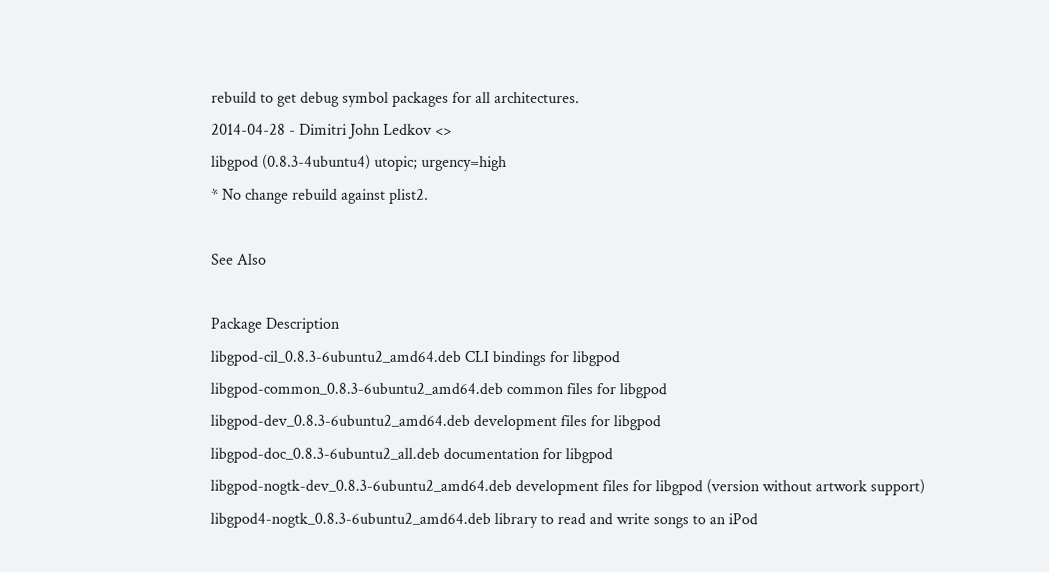rebuild to get debug symbol packages for all architectures.
2014-04-28 - Dimitri John Ledkov <>
libgpod (0.8.3-4ubuntu4) utopic; urgency=high
* No change rebuild against plist2.

See Also

Package Description
libgpod-cil_0.8.3-6ubuntu2_amd64.deb CLI bindings for libgpod
libgpod-common_0.8.3-6ubuntu2_amd64.deb common files for libgpod
libgpod-dev_0.8.3-6ubuntu2_amd64.deb development files for libgpod
libgpod-doc_0.8.3-6ubuntu2_all.deb documentation for libgpod
libgpod-nogtk-dev_0.8.3-6ubuntu2_amd64.deb development files for libgpod (version without artwork support)
libgpod4-nogtk_0.8.3-6ubuntu2_amd64.deb library to read and write songs to an iPod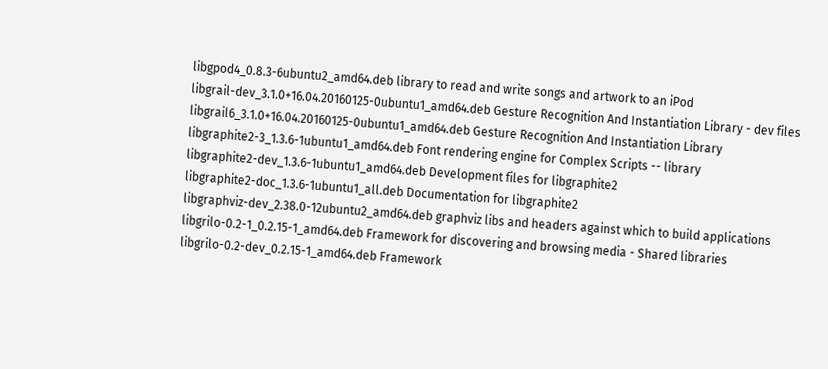libgpod4_0.8.3-6ubuntu2_amd64.deb library to read and write songs and artwork to an iPod
libgrail-dev_3.1.0+16.04.20160125-0ubuntu1_amd64.deb Gesture Recognition And Instantiation Library - dev files
libgrail6_3.1.0+16.04.20160125-0ubuntu1_amd64.deb Gesture Recognition And Instantiation Library
libgraphite2-3_1.3.6-1ubuntu1_amd64.deb Font rendering engine for Complex Scripts -- library
libgraphite2-dev_1.3.6-1ubuntu1_amd64.deb Development files for libgraphite2
libgraphite2-doc_1.3.6-1ubuntu1_all.deb Documentation for libgraphite2
libgraphviz-dev_2.38.0-12ubuntu2_amd64.deb graphviz libs and headers against which to build applications
libgrilo-0.2-1_0.2.15-1_amd64.deb Framework for discovering and browsing media - Shared libraries
libgrilo-0.2-dev_0.2.15-1_amd64.deb Framework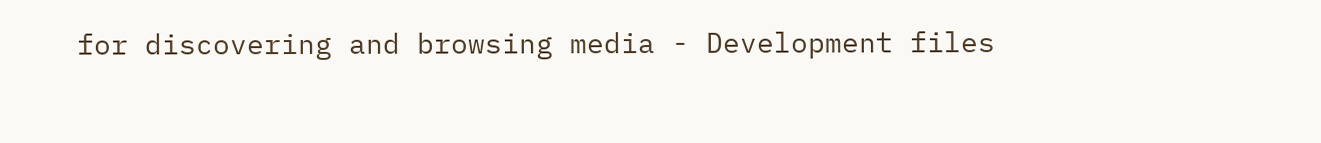for discovering and browsing media - Development files